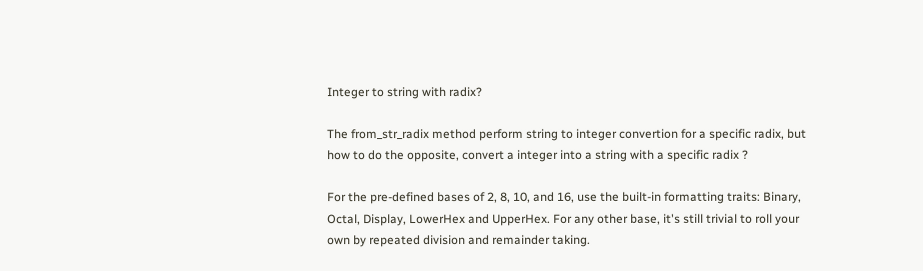Integer to string with radix?

The from_str_radix method perform string to integer convertion for a specific radix, but how to do the opposite, convert a integer into a string with a specific radix ?

For the pre-defined bases of 2, 8, 10, and 16, use the built-in formatting traits: Binary, Octal, Display, LowerHex and UpperHex. For any other base, it's still trivial to roll your own by repeated division and remainder taking.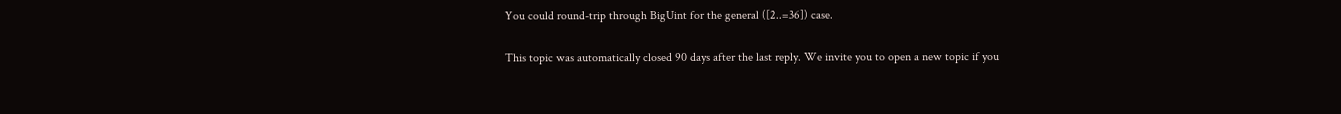You could round-trip through BigUint for the general ([2..=36]) case.

This topic was automatically closed 90 days after the last reply. We invite you to open a new topic if you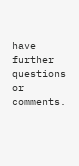have further questions or comments.